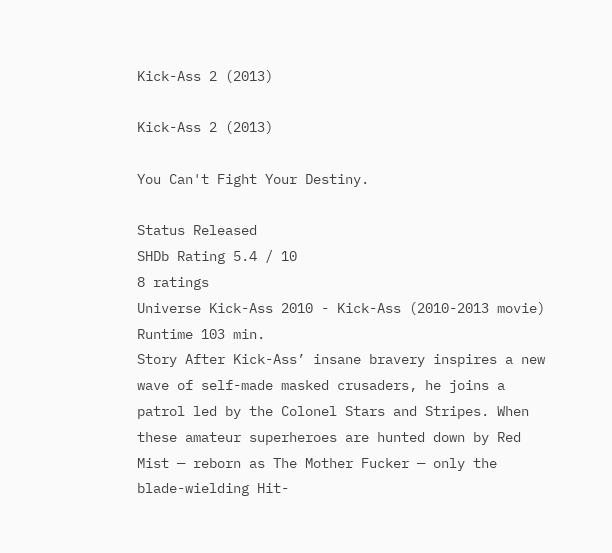Kick-Ass 2 (2013)

Kick-Ass 2 (2013)

You Can't Fight Your Destiny.

Status Released
SHDb Rating 5.4 / 10
8 ratings
Universe Kick-Ass 2010 - Kick-Ass (2010-2013 movie)
Runtime 103 min.
Story After Kick-Ass’ insane bravery inspires a new wave of self-made masked crusaders, he joins a patrol led by the Colonel Stars and Stripes. When these amateur superheroes are hunted down by Red Mist — reborn as The Mother Fucker — only the blade-wielding Hit-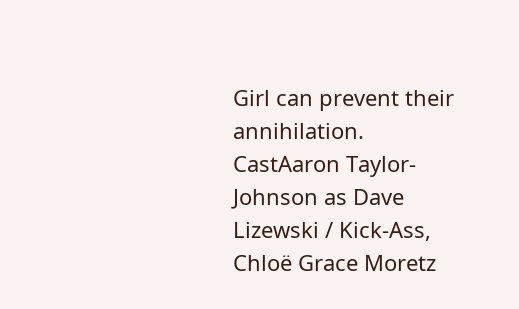Girl can prevent their annihilation.
CastAaron Taylor-Johnson as Dave Lizewski / Kick-Ass, Chloë Grace Moretz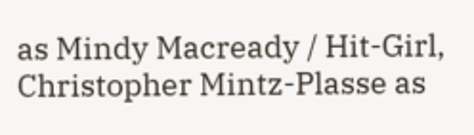as Mindy Macready / Hit-Girl, Christopher Mintz-Plasse as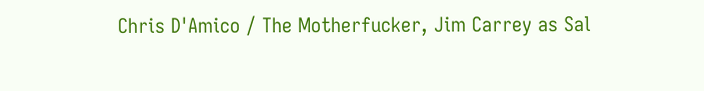Chris D'Amico / The Motherfucker, Jim Carrey as Sal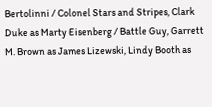Bertolinni / Colonel Stars and Stripes, Clark Duke as Marty Eisenberg / Battle Guy, Garrett M. Brown as James Lizewski, Lindy Booth as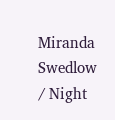Miranda Swedlow / Night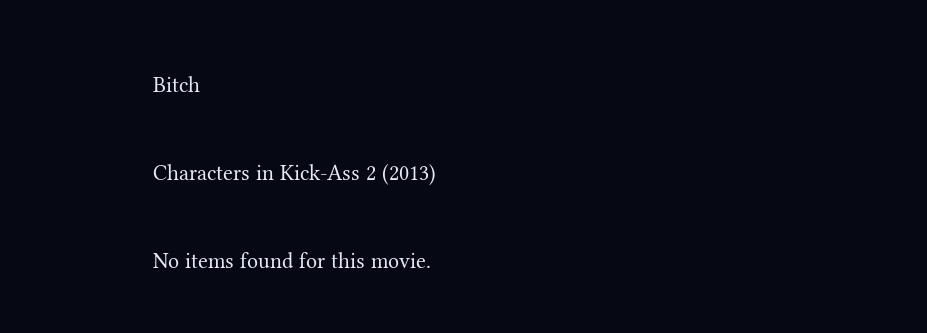Bitch

Characters in Kick-Ass 2 (2013)

No items found for this movie.